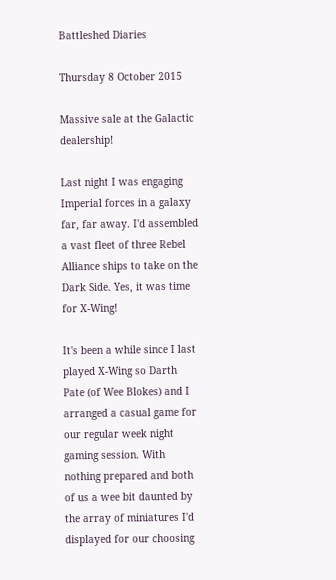Battleshed Diaries

Thursday 8 October 2015

Massive sale at the Galactic dealership!

Last night I was engaging Imperial forces in a galaxy far, far away. I'd assembled a vast fleet of three Rebel Alliance ships to take on the Dark Side. Yes, it was time for X-Wing!

It's been a while since I last played X-Wing so Darth Pate (of Wee Blokes) and I arranged a casual game for our regular week night gaming session. With nothing prepared and both of us a wee bit daunted by the array of miniatures I'd displayed for our choosing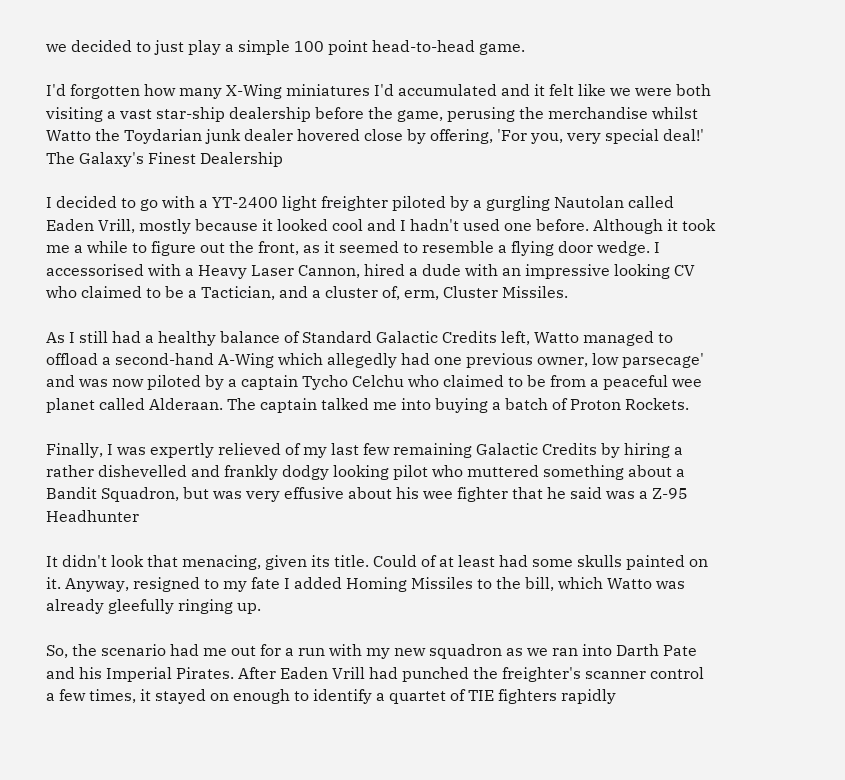we decided to just play a simple 100 point head-to-head game.

I'd forgotten how many X-Wing miniatures I'd accumulated and it felt like we were both visiting a vast star-ship dealership before the game, perusing the merchandise whilst Watto the Toydarian junk dealer hovered close by offering, 'For you, very special deal!'
The Galaxy's Finest Dealership

I decided to go with a YT-2400 light freighter piloted by a gurgling Nautolan called Eaden Vrill, mostly because it looked cool and I hadn't used one before. Although it took me a while to figure out the front, as it seemed to resemble a flying door wedge. I accessorised with a Heavy Laser Cannon, hired a dude with an impressive looking CV who claimed to be a Tactician, and a cluster of, erm, Cluster Missiles.

As I still had a healthy balance of Standard Galactic Credits left, Watto managed to offload a second-hand A-Wing which allegedly had one previous owner, low parsecage' and was now piloted by a captain Tycho Celchu who claimed to be from a peaceful wee planet called Alderaan. The captain talked me into buying a batch of Proton Rockets.

Finally, I was expertly relieved of my last few remaining Galactic Credits by hiring a rather dishevelled and frankly dodgy looking pilot who muttered something about a Bandit Squadron, but was very effusive about his wee fighter that he said was a Z-95 Headhunter

It didn't look that menacing, given its title. Could of at least had some skulls painted on it. Anyway, resigned to my fate I added Homing Missiles to the bill, which Watto was already gleefully ringing up.

So, the scenario had me out for a run with my new squadron as we ran into Darth Pate and his Imperial Pirates. After Eaden Vrill had punched the freighter's scanner control a few times, it stayed on enough to identify a quartet of TIE fighters rapidly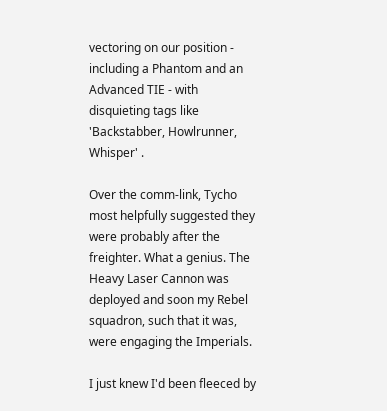vectoring on our position - including a Phantom and an Advanced TIE - with disquieting tags like 'Backstabber, Howlrunner, Whisper' .

Over the comm-link, Tycho most helpfully suggested they were probably after the freighter. What a genius. The Heavy Laser Cannon was deployed and soon my Rebel squadron, such that it was, were engaging the Imperials.

I just knew I'd been fleeced by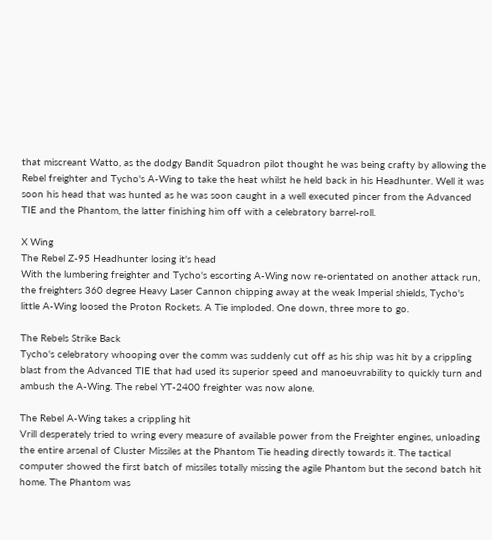that miscreant Watto, as the dodgy Bandit Squadron pilot thought he was being crafty by allowing the Rebel freighter and Tycho's A-Wing to take the heat whilst he held back in his Headhunter. Well it was soon his head that was hunted as he was soon caught in a well executed pincer from the Advanced TIE and the Phantom, the latter finishing him off with a celebratory barrel-roll.

X Wing
The Rebel Z-95 Headhunter losing it's head
With the lumbering freighter and Tycho's escorting A-Wing now re-orientated on another attack run, the freighters 360 degree Heavy Laser Cannon chipping away at the weak Imperial shields, Tycho's little A-Wing loosed the Proton Rockets. A Tie imploded. One down, three more to go.

The Rebels Strike Back
Tycho's celebratory whooping over the comm was suddenly cut off as his ship was hit by a crippling blast from the Advanced TIE that had used its superior speed and manoeuvrability to quickly turn and ambush the A-Wing. The rebel YT-2400 freighter was now alone.

The Rebel A-Wing takes a crippling hit
Vrill desperately tried to wring every measure of available power from the Freighter engines, unloading the entire arsenal of Cluster Missiles at the Phantom Tie heading directly towards it. The tactical computer showed the first batch of missiles totally missing the agile Phantom but the second batch hit home. The Phantom was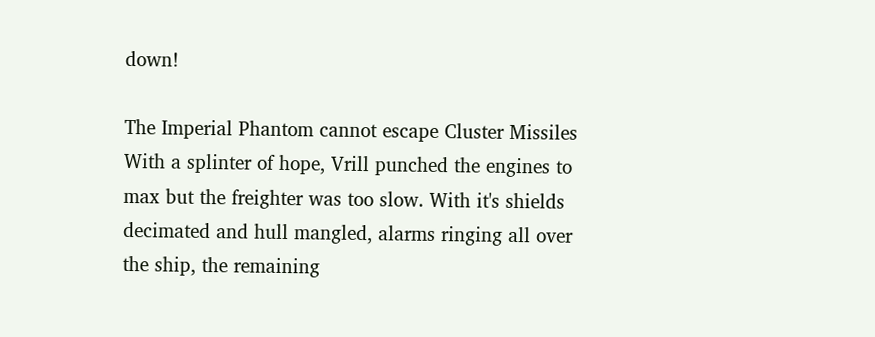down!

The Imperial Phantom cannot escape Cluster Missiles
With a splinter of hope, Vrill punched the engines to max but the freighter was too slow. With it's shields decimated and hull mangled, alarms ringing all over the ship, the remaining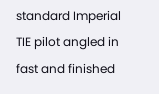standard Imperial TIE pilot angled in fast and finished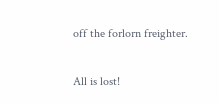off the forlorn freighter.

All is lost!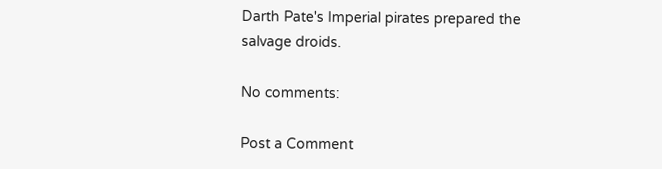Darth Pate's Imperial pirates prepared the salvage droids.

No comments:

Post a Comment